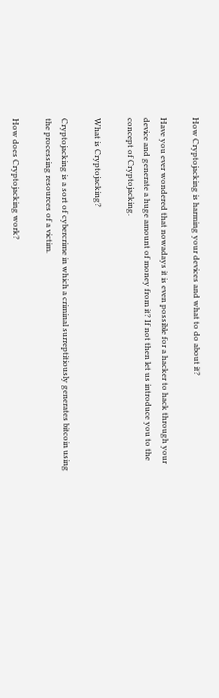How Cryptojacking is harming your devices and what to do about it?

Have you ever wondered that nowadays it is even possible for a hacker to hack through your device and generate a huge amount of money from it? If not then let us introduce you to the concept of Cryptojacking.

What is Cryptojacking?

Cryptojacking is a sort of cybercrime in which a criminal surreptitiously generates bitcoin using the processing resources of a victim.

How does Cryptojacking work?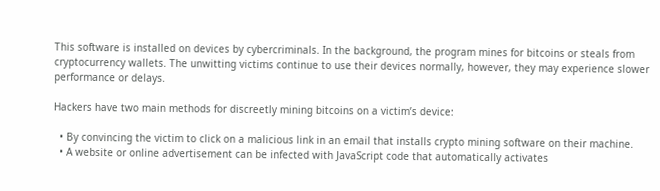This software is installed on devices by cybercriminals. In the background, the program mines for bitcoins or steals from cryptocurrency wallets. The unwitting victims continue to use their devices normally, however, they may experience slower performance or delays.

Hackers have two main methods for discreetly mining bitcoins on a victim’s device:

  • By convincing the victim to click on a malicious link in an email that installs crypto mining software on their machine.
  • A website or online advertisement can be infected with JavaScript code that automatically activates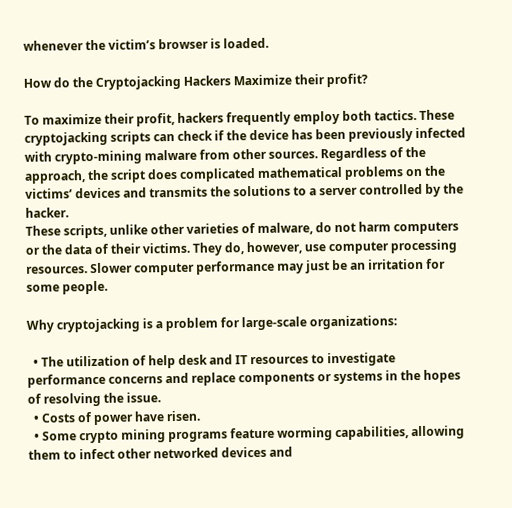whenever the victim’s browser is loaded.

How do the Cryptojacking Hackers Maximize their profit?

To maximize their profit, hackers frequently employ both tactics. These cryptojacking scripts can check if the device has been previously infected with crypto-mining malware from other sources. Regardless of the approach, the script does complicated mathematical problems on the victims’ devices and transmits the solutions to a server controlled by the hacker.
These scripts, unlike other varieties of malware, do not harm computers or the data of their victims. They do, however, use computer processing resources. Slower computer performance may just be an irritation for some people.

Why cryptojacking is a problem for large-scale organizations:

  • The utilization of help desk and IT resources to investigate performance concerns and replace components or systems in the hopes of resolving the issue.
  • Costs of power have risen.
  • Some crypto mining programs feature worming capabilities, allowing them to infect other networked devices and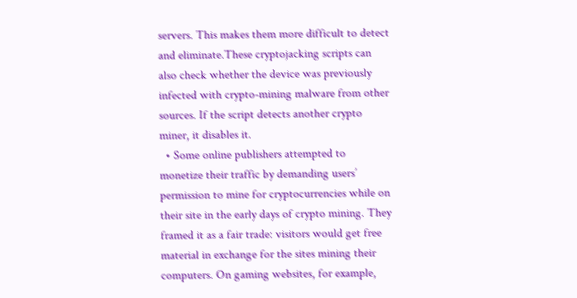servers. This makes them more difficult to detect and eliminate.These cryptojacking scripts can also check whether the device was previously infected with crypto-mining malware from other sources. If the script detects another crypto miner, it disables it.
  • Some online publishers attempted to monetize their traffic by demanding users’ permission to mine for cryptocurrencies while on their site in the early days of crypto mining. They framed it as a fair trade: visitors would get free material in exchange for the sites mining their computers. On gaming websites, for example,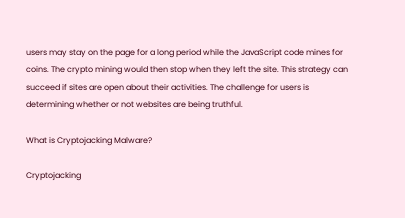users may stay on the page for a long period while the JavaScript code mines for coins. The crypto mining would then stop when they left the site. This strategy can succeed if sites are open about their activities. The challenge for users is determining whether or not websites are being truthful.

What is Cryptojacking Malware?

Cryptojacking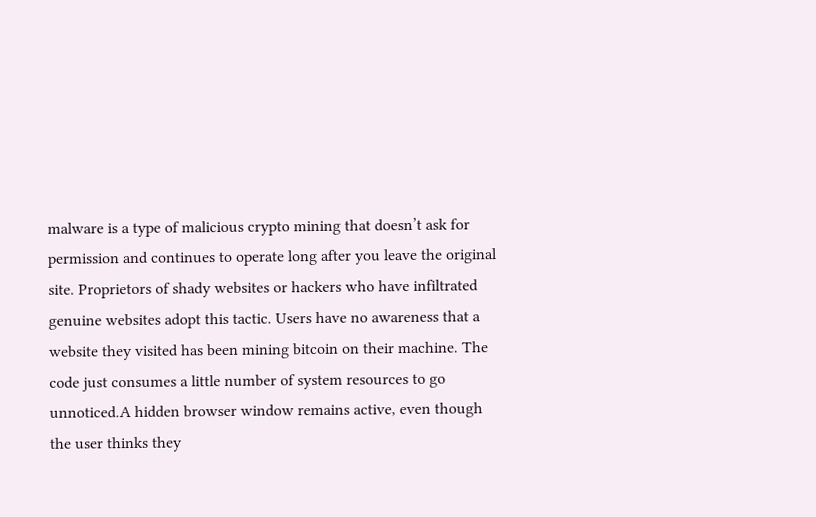malware is a type of malicious crypto mining that doesn’t ask for permission and continues to operate long after you leave the original site. Proprietors of shady websites or hackers who have infiltrated genuine websites adopt this tactic. Users have no awareness that a website they visited has been mining bitcoin on their machine. The code just consumes a little number of system resources to go unnoticed.A hidden browser window remains active, even though the user thinks they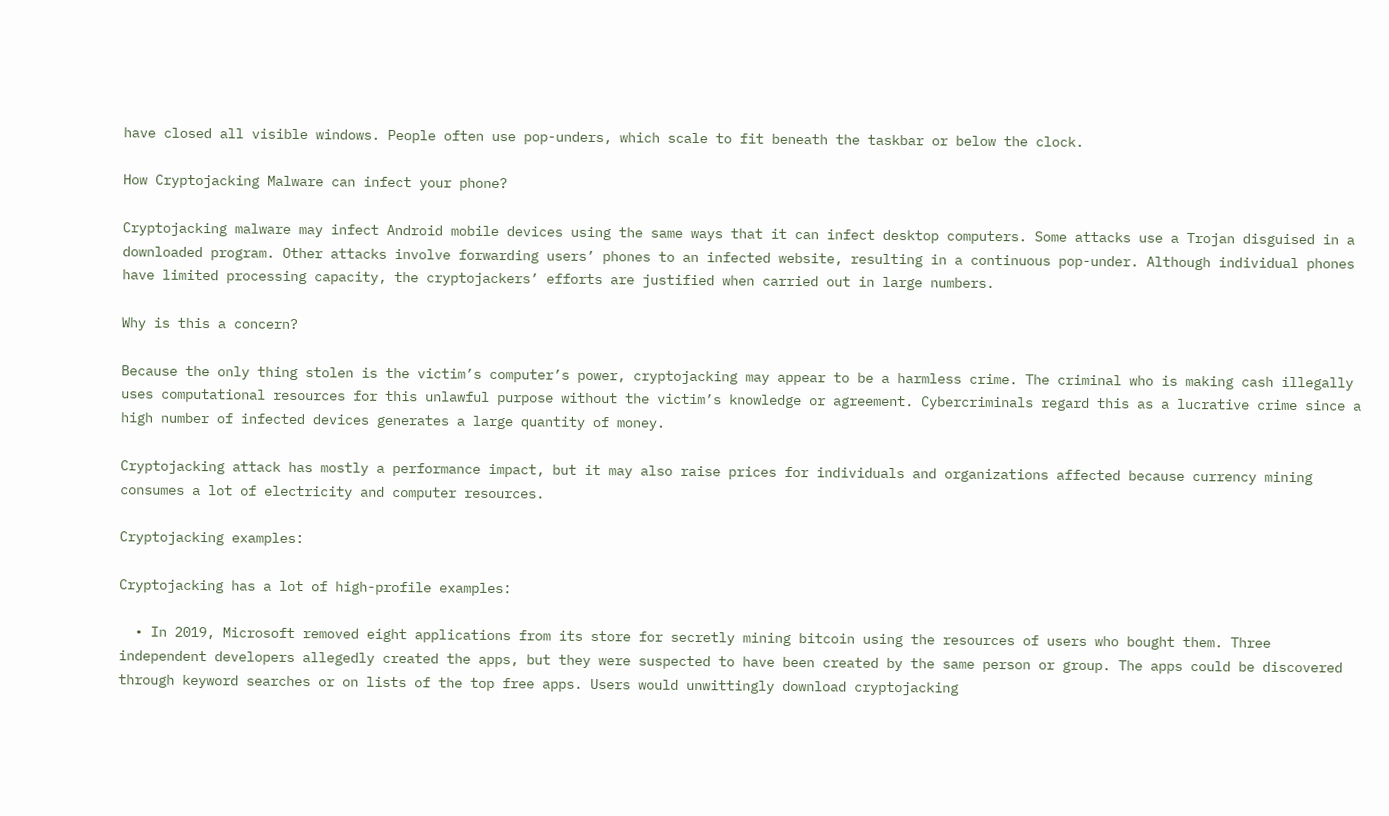have closed all visible windows. People often use pop-unders, which scale to fit beneath the taskbar or below the clock.

How Cryptojacking Malware can infect your phone?

Cryptojacking malware may infect Android mobile devices using the same ways that it can infect desktop computers. Some attacks use a Trojan disguised in a downloaded program. Other attacks involve forwarding users’ phones to an infected website, resulting in a continuous pop-under. Although individual phones have limited processing capacity, the cryptojackers’ efforts are justified when carried out in large numbers.

Why is this a concern?

Because the only thing stolen is the victim’s computer’s power, cryptojacking may appear to be a harmless crime. The criminal who is making cash illegally uses computational resources for this unlawful purpose without the victim’s knowledge or agreement. Cybercriminals regard this as a lucrative crime since a high number of infected devices generates a large quantity of money.

Cryptojacking attack has mostly a performance impact, but it may also raise prices for individuals and organizations affected because currency mining consumes a lot of electricity and computer resources.

Cryptojacking examples:

Cryptojacking has a lot of high-profile examples:

  • In 2019, Microsoft removed eight applications from its store for secretly mining bitcoin using the resources of users who bought them. Three independent developers allegedly created the apps, but they were suspected to have been created by the same person or group. The apps could be discovered through keyword searches or on lists of the top free apps. Users would unwittingly download cryptojacking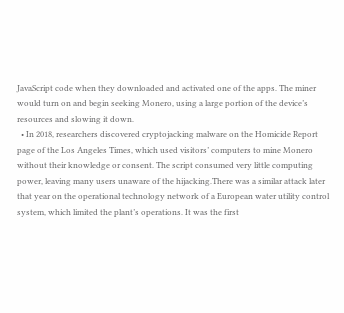JavaScript code when they downloaded and activated one of the apps. The miner would turn on and begin seeking Monero, using a large portion of the device’s resources and slowing it down.
  • In 2018, researchers discovered cryptojacking malware on the Homicide Report page of the Los Angeles Times, which used visitors’ computers to mine Monero without their knowledge or consent. The script consumed very little computing power, leaving many users unaware of the hijacking.There was a similar attack later that year on the operational technology network of a European water utility control system, which limited the plant’s operations. It was the first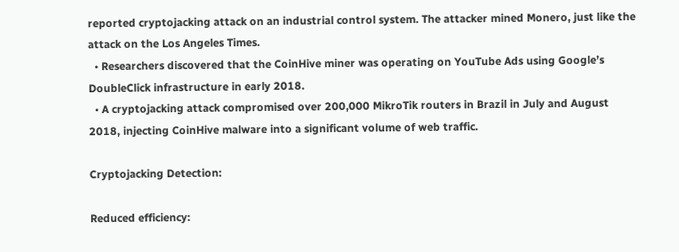reported cryptojacking attack on an industrial control system. The attacker mined Monero, just like the attack on the Los Angeles Times.
  • Researchers discovered that the CoinHive miner was operating on YouTube Ads using Google’s DoubleClick infrastructure in early 2018.
  • A cryptojacking attack compromised over 200,000 MikroTik routers in Brazil in July and August 2018, injecting CoinHive malware into a significant volume of web traffic.

Cryptojacking Detection:

Reduced efficiency: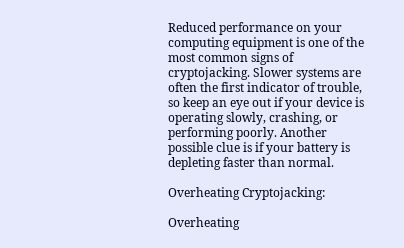Reduced performance on your computing equipment is one of the most common signs of cryptojacking. Slower systems are often the first indicator of trouble, so keep an eye out if your device is operating slowly, crashing, or performing poorly. Another possible clue is if your battery is depleting faster than normal.

Overheating Cryptojacking:

Overheating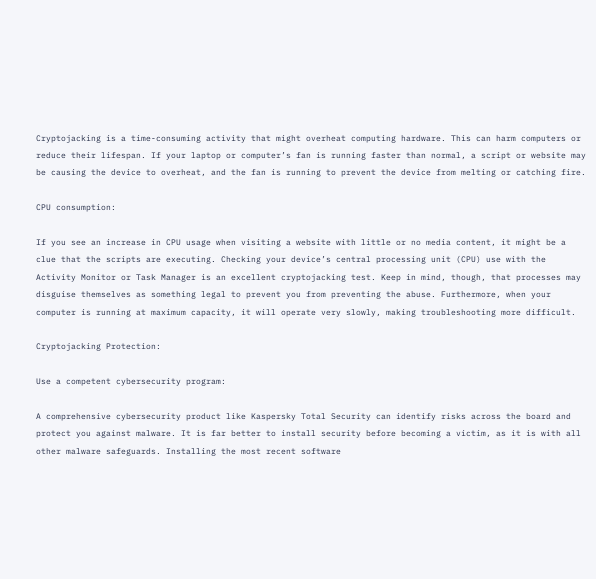Cryptojacking is a time-consuming activity that might overheat computing hardware. This can harm computers or reduce their lifespan. If your laptop or computer’s fan is running faster than normal, a script or website may be causing the device to overheat, and the fan is running to prevent the device from melting or catching fire.

CPU consumption:

If you see an increase in CPU usage when visiting a website with little or no media content, it might be a clue that the scripts are executing. Checking your device’s central processing unit (CPU) use with the Activity Monitor or Task Manager is an excellent cryptojacking test. Keep in mind, though, that processes may disguise themselves as something legal to prevent you from preventing the abuse. Furthermore, when your computer is running at maximum capacity, it will operate very slowly, making troubleshooting more difficult.

Cryptojacking Protection:

Use a competent cybersecurity program:

A comprehensive cybersecurity product like Kaspersky Total Security can identify risks across the board and protect you against malware. It is far better to install security before becoming a victim, as it is with all other malware safeguards. Installing the most recent software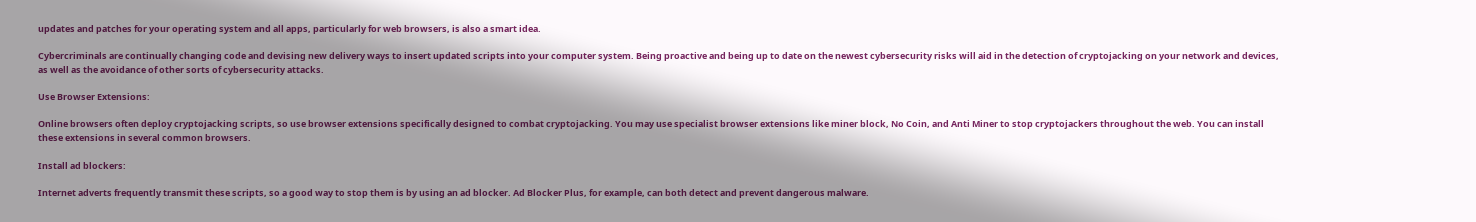updates and patches for your operating system and all apps, particularly for web browsers, is also a smart idea.

Cybercriminals are continually changing code and devising new delivery ways to insert updated scripts into your computer system. Being proactive and being up to date on the newest cybersecurity risks will aid in the detection of cryptojacking on your network and devices, as well as the avoidance of other sorts of cybersecurity attacks.

Use Browser Extensions:

Online browsers often deploy cryptojacking scripts, so use browser extensions specifically designed to combat cryptojacking. You may use specialist browser extensions like miner block, No Coin, and Anti Miner to stop cryptojackers throughout the web. You can install these extensions in several common browsers.

Install ad blockers:

Internet adverts frequently transmit these scripts, so a good way to stop them is by using an ad blocker. Ad Blocker Plus, for example, can both detect and prevent dangerous malware.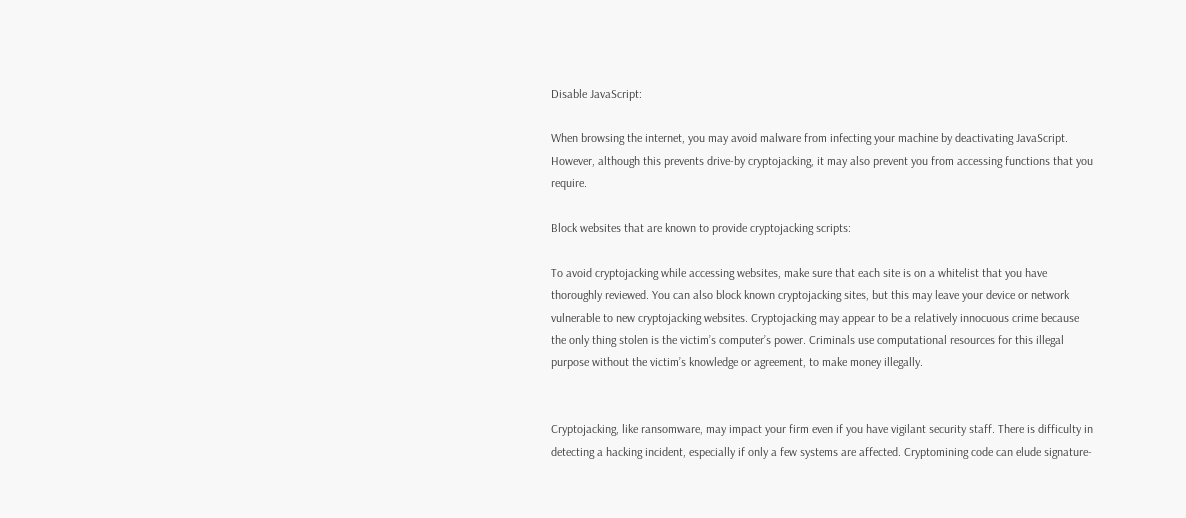Disable JavaScript:

When browsing the internet, you may avoid malware from infecting your machine by deactivating JavaScript. However, although this prevents drive-by cryptojacking, it may also prevent you from accessing functions that you require.

Block websites that are known to provide cryptojacking scripts:

To avoid cryptojacking while accessing websites, make sure that each site is on a whitelist that you have thoroughly reviewed. You can also block known cryptojacking sites, but this may leave your device or network vulnerable to new cryptojacking websites. Cryptojacking may appear to be a relatively innocuous crime because the only thing stolen is the victim’s computer’s power. Criminals use computational resources for this illegal purpose without the victim’s knowledge or agreement, to make money illegally.


Cryptojacking, like ransomware, may impact your firm even if you have vigilant security staff. There is difficulty in detecting a hacking incident, especially if only a few systems are affected. Cryptomining code can elude signature-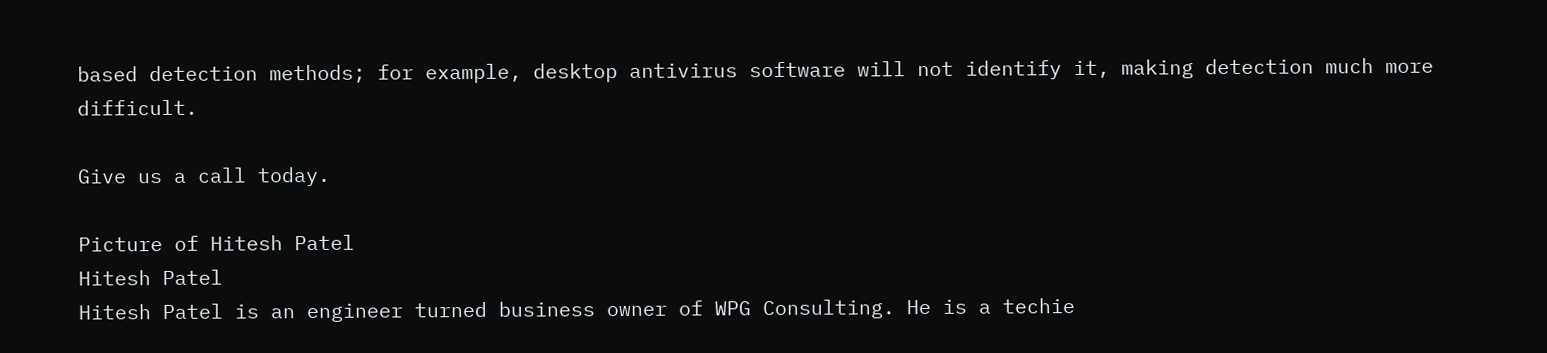based detection methods; for example, desktop antivirus software will not identify it, making detection much more difficult.

Give us a call today.

Picture of Hitesh Patel
Hitesh Patel
Hitesh Patel is an engineer turned business owner of WPG Consulting. He is a techie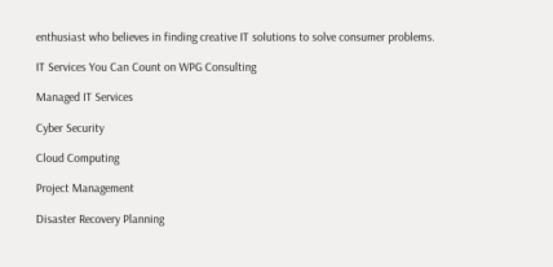enthusiast who believes in finding creative IT solutions to solve consumer problems.

IT Services You Can Count on WPG Consulting

Managed IT Services

Cyber Security

Cloud Computing

Project Management

Disaster Recovery Planning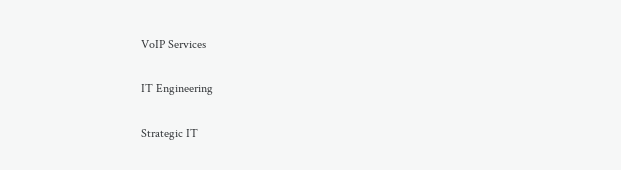VoIP Services

IT Engineering

Strategic IT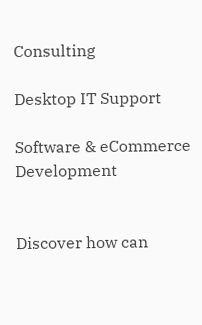Consulting

Desktop IT Support

Software & eCommerce Development


Discover how can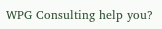WPG Consulting help you?